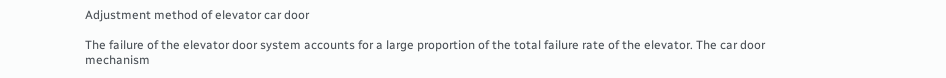Adjustment method of elevator car door

The failure of the elevator door system accounts for a large proportion of the total failure rate of the elevator. The car door mechanism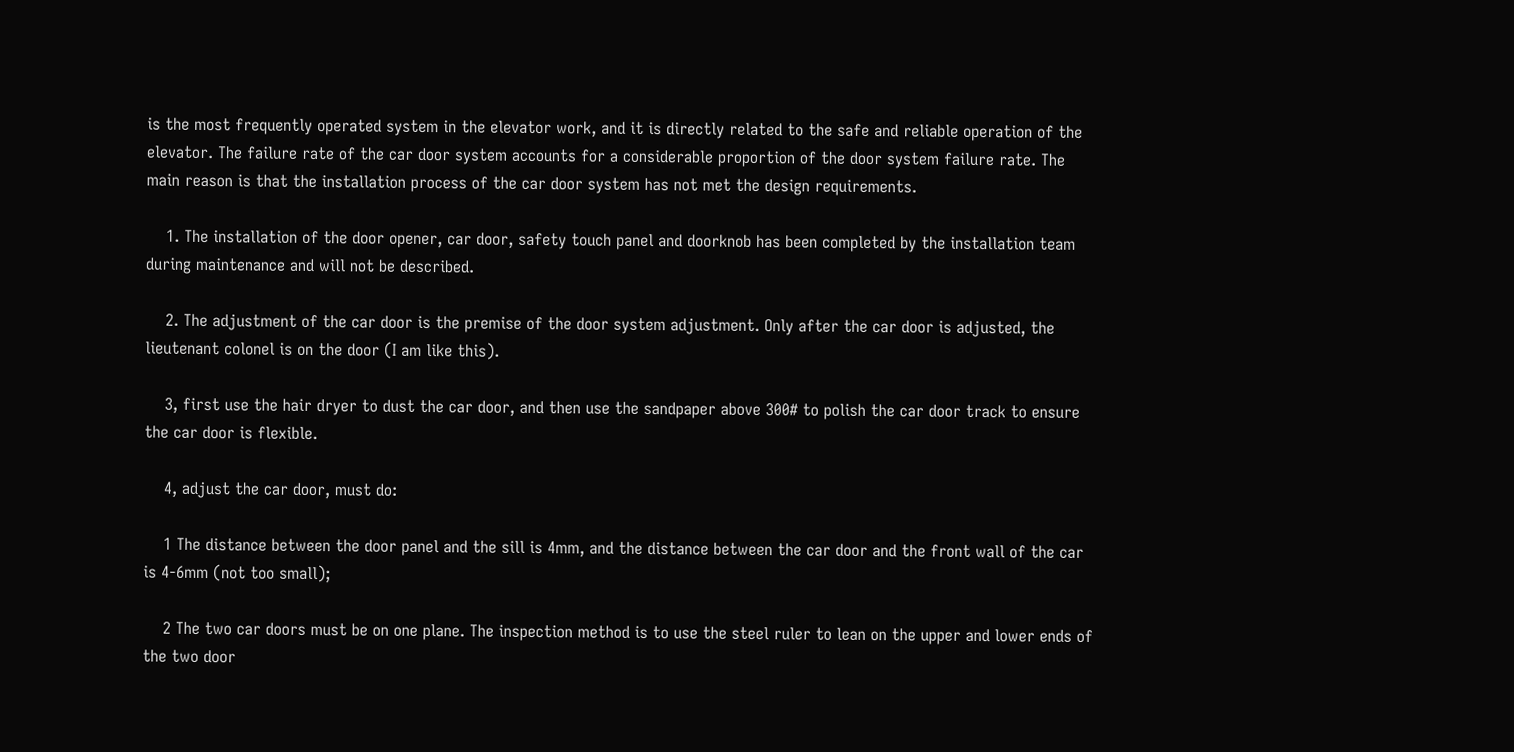is the most frequently operated system in the elevator work, and it is directly related to the safe and reliable operation of the elevator. The failure rate of the car door system accounts for a considerable proportion of the door system failure rate. The main reason is that the installation process of the car door system has not met the design requirements.

    1. The installation of the door opener, car door, safety touch panel and doorknob has been completed by the installation team during maintenance and will not be described.

    2. The adjustment of the car door is the premise of the door system adjustment. Only after the car door is adjusted, the lieutenant colonel is on the door (I am like this).

    3, first use the hair dryer to dust the car door, and then use the sandpaper above 300# to polish the car door track to ensure the car door is flexible.

    4, adjust the car door, must do:

    1 The distance between the door panel and the sill is 4mm, and the distance between the car door and the front wall of the car is 4-6mm (not too small);

    2 The two car doors must be on one plane. The inspection method is to use the steel ruler to lean on the upper and lower ends of the two door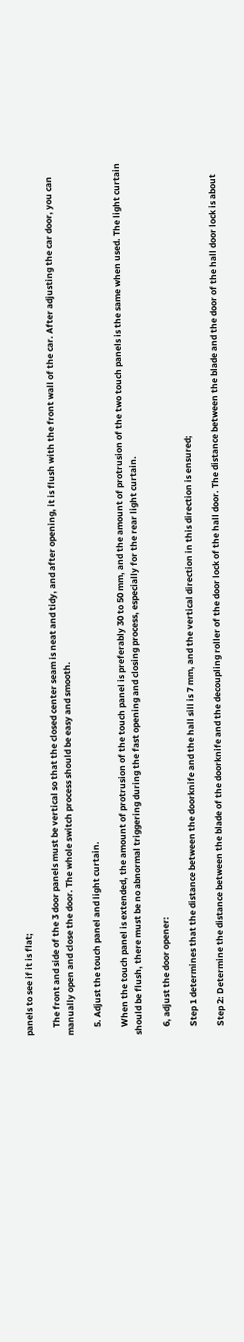panels to see if it is flat;

    The front and side of the 3 door panels must be vertical so that the closed center seam is neat and tidy, and after opening, it is flush with the front wall of the car. After adjusting the car door, you can manually open and close the door. The whole switch process should be easy and smooth.

    5. Adjust the touch panel and light curtain.

    When the touch panel is extended, the amount of protrusion of the touch panel is preferably 30 to 50 mm, and the amount of protrusion of the two touch panels is the same when used. The light curtain should be flush, there must be no abnormal triggering during the fast opening and closing process, especially for the rear light curtain.

    6, adjust the door opener:

    Step 1 determines that the distance between the doorknife and the hall sill is 7 mm, and the vertical direction in this direction is ensured;

    Step 2: Determine the distance between the blade of the doorknife and the decoupling roller of the door lock of the hall door. The distance between the blade and the door of the hall door lock is about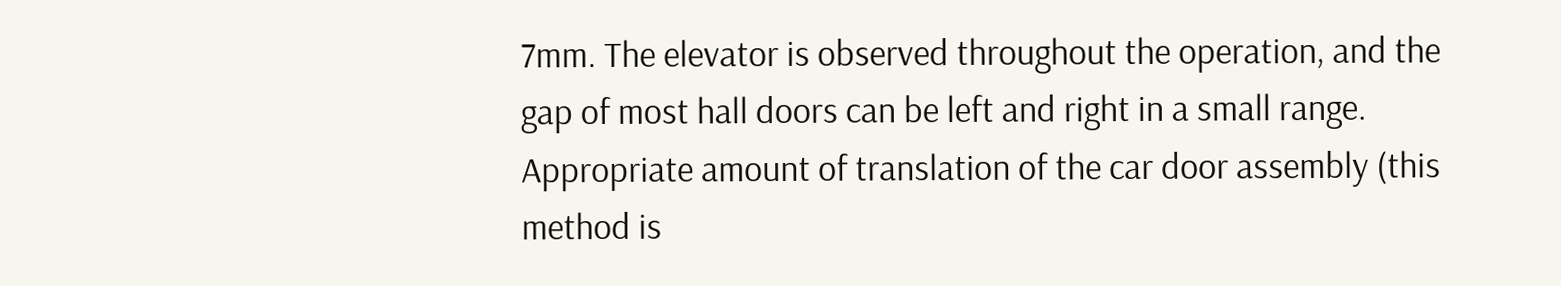7mm. The elevator is observed throughout the operation, and the gap of most hall doors can be left and right in a small range. Appropriate amount of translation of the car door assembly (this method is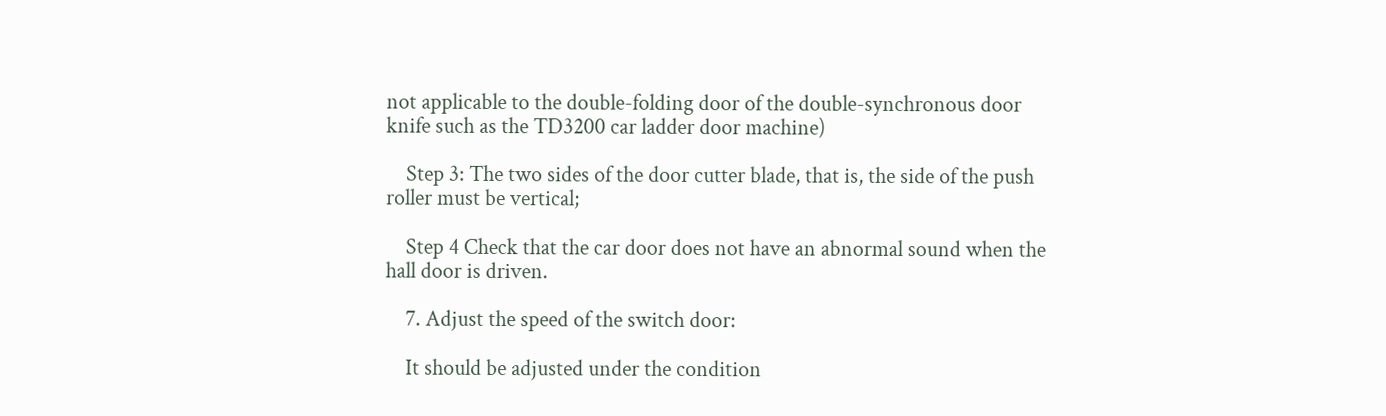not applicable to the double-folding door of the double-synchronous door knife such as the TD3200 car ladder door machine)

    Step 3: The two sides of the door cutter blade, that is, the side of the push roller must be vertical;

    Step 4 Check that the car door does not have an abnormal sound when the hall door is driven.

    7. Adjust the speed of the switch door:

    It should be adjusted under the condition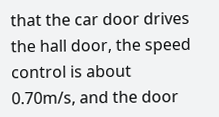that the car door drives the hall door, the speed control is about 0.70m/s, and the door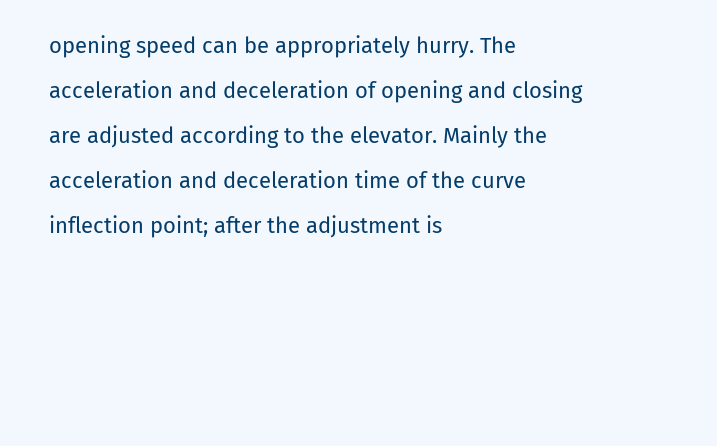opening speed can be appropriately hurry. The acceleration and deceleration of opening and closing are adjusted according to the elevator. Mainly the acceleration and deceleration time of the curve inflection point; after the adjustment is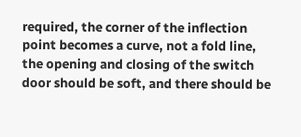required, the corner of the inflection point becomes a curve, not a fold line, the opening and closing of the switch door should be soft, and there should be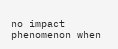no impact phenomenon when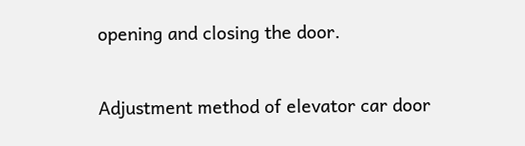opening and closing the door.

Adjustment method of elevator car door